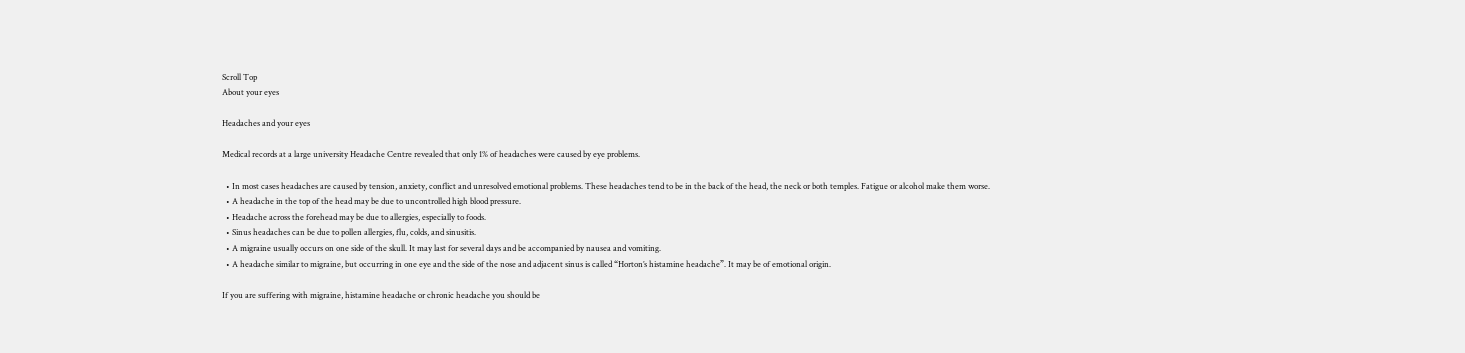Scroll Top
About your eyes

Headaches and your eyes

Medical records at a large university Headache Centre revealed that only 1% of headaches were caused by eye problems.

  • In most cases headaches are caused by tension, anxiety, conflict and unresolved emotional problems. These headaches tend to be in the back of the head, the neck or both temples. Fatigue or alcohol make them worse.
  • A headache in the top of the head may be due to uncontrolled high blood pressure.
  • Headache across the forehead may be due to allergies, especially to foods.
  • Sinus headaches can be due to pollen allergies, flu, colds, and sinusitis.
  • A migraine usually occurs on one side of the skull. It may last for several days and be accompanied by nausea and vomiting.
  • A headache similar to migraine, but occurring in one eye and the side of the nose and adjacent sinus is called “Horton’s histamine headache”. It may be of emotional origin.

If you are suffering with migraine, histamine headache or chronic headache you should be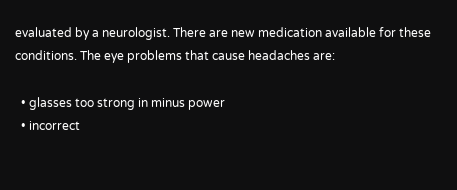evaluated by a neurologist. There are new medication available for these conditions. The eye problems that cause headaches are:

  • glasses too strong in minus power
  • incorrect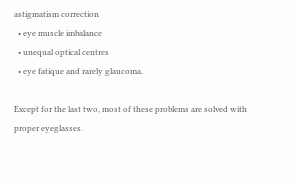astigmatism correction
  • eye muscle imbalance
  • unequal optical centres
  • eye fatique and rarely glaucoma.

Except for the last two, most of these problems are solved with proper eyeglasses.